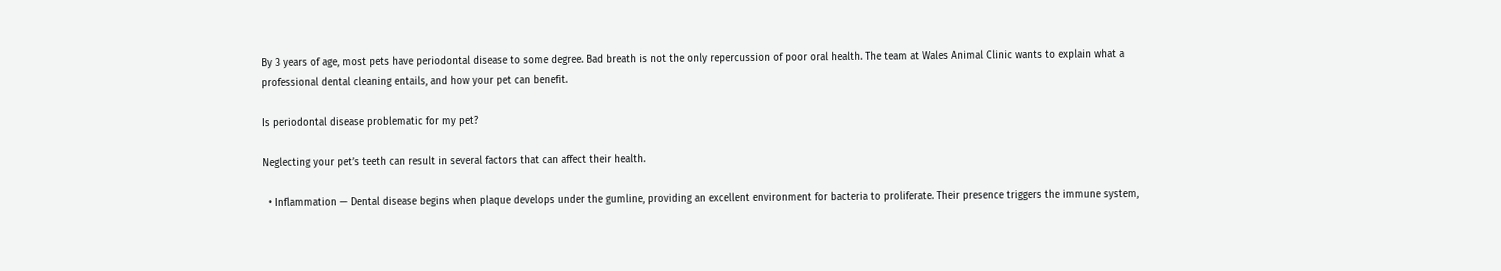By 3 years of age, most pets have periodontal disease to some degree. Bad breath is not the only repercussion of poor oral health. The team at Wales Animal Clinic wants to explain what a professional dental cleaning entails, and how your pet can benefit.

Is periodontal disease problematic for my pet?

Neglecting your pet’s teeth can result in several factors that can affect their health.

  • Inflammation — Dental disease begins when plaque develops under the gumline, providing an excellent environment for bacteria to proliferate. Their presence triggers the immune system,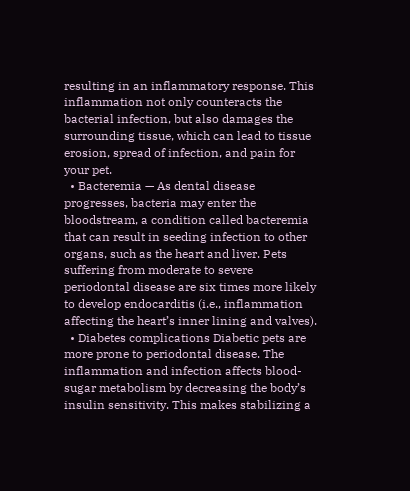resulting in an inflammatory response. This inflammation not only counteracts the bacterial infection, but also damages the surrounding tissue, which can lead to tissue erosion, spread of infection, and pain for your pet.
  • Bacteremia — As dental disease progresses, bacteria may enter the bloodstream, a condition called bacteremia that can result in seeding infection to other organs, such as the heart and liver. Pets suffering from moderate to severe periodontal disease are six times more likely to develop endocarditis (i.e., inflammation affecting the heart’s inner lining and valves).
  • Diabetes complications Diabetic pets are more prone to periodontal disease. The inflammation and infection affects blood-sugar metabolism by decreasing the body’s insulin sensitivity. This makes stabilizing a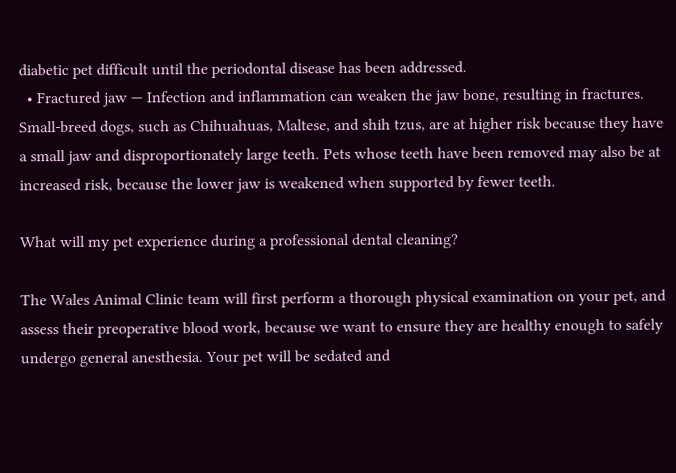diabetic pet difficult until the periodontal disease has been addressed.
  • Fractured jaw — Infection and inflammation can weaken the jaw bone, resulting in fractures. Small-breed dogs, such as Chihuahuas, Maltese, and shih tzus, are at higher risk because they have a small jaw and disproportionately large teeth. Pets whose teeth have been removed may also be at increased risk, because the lower jaw is weakened when supported by fewer teeth.

What will my pet experience during a professional dental cleaning?

The Wales Animal Clinic team will first perform a thorough physical examination on your pet, and assess their preoperative blood work, because we want to ensure they are healthy enough to safely undergo general anesthesia. Your pet will be sedated and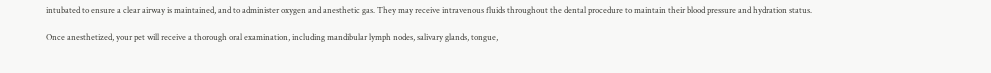intubated to ensure a clear airway is maintained, and to administer oxygen and anesthetic gas. They may receive intravenous fluids throughout the dental procedure to maintain their blood pressure and hydration status.

Once anesthetized, your pet will receive a thorough oral examination, including mandibular lymph nodes, salivary glands, tongue,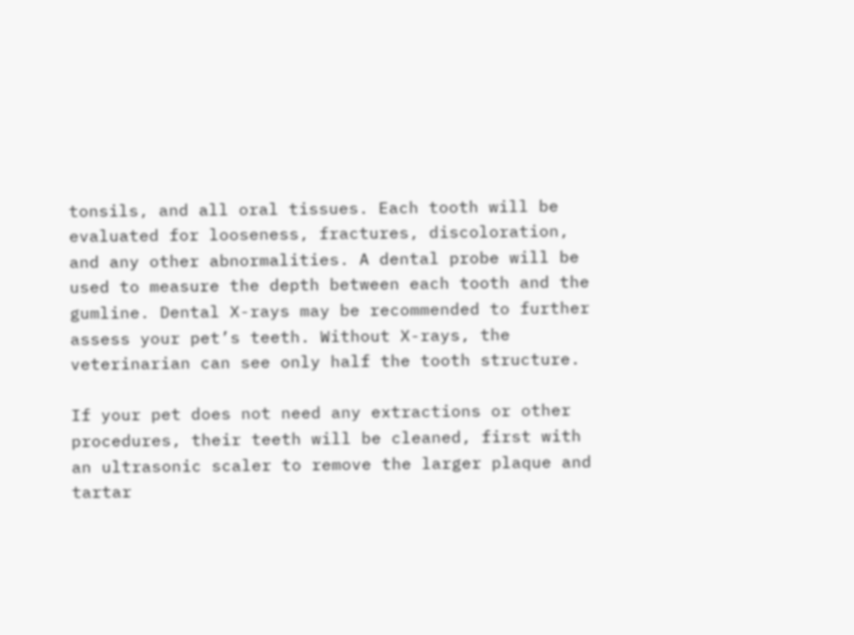tonsils, and all oral tissues. Each tooth will be evaluated for looseness, fractures, discoloration, and any other abnormalities. A dental probe will be used to measure the depth between each tooth and the gumline. Dental X-rays may be recommended to further assess your pet’s teeth. Without X-rays, the veterinarian can see only half the tooth structure.

If your pet does not need any extractions or other procedures, their teeth will be cleaned, first with an ultrasonic scaler to remove the larger plaque and tartar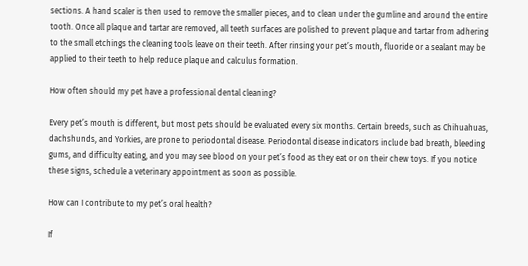sections. A hand scaler is then used to remove the smaller pieces, and to clean under the gumline and around the entire tooth. Once all plaque and tartar are removed, all teeth surfaces are polished to prevent plaque and tartar from adhering to the small etchings the cleaning tools leave on their teeth. After rinsing your pet’s mouth, fluoride or a sealant may be applied to their teeth to help reduce plaque and calculus formation.

How often should my pet have a professional dental cleaning?

Every pet’s mouth is different, but most pets should be evaluated every six months. Certain breeds, such as Chihuahuas, dachshunds, and Yorkies, are prone to periodontal disease. Periodontal disease indicators include bad breath, bleeding gums, and difficulty eating, and you may see blood on your pet’s food as they eat or on their chew toys. If you notice these signs, schedule a veterinary appointment as soon as possible.

How can I contribute to my pet’s oral health?

If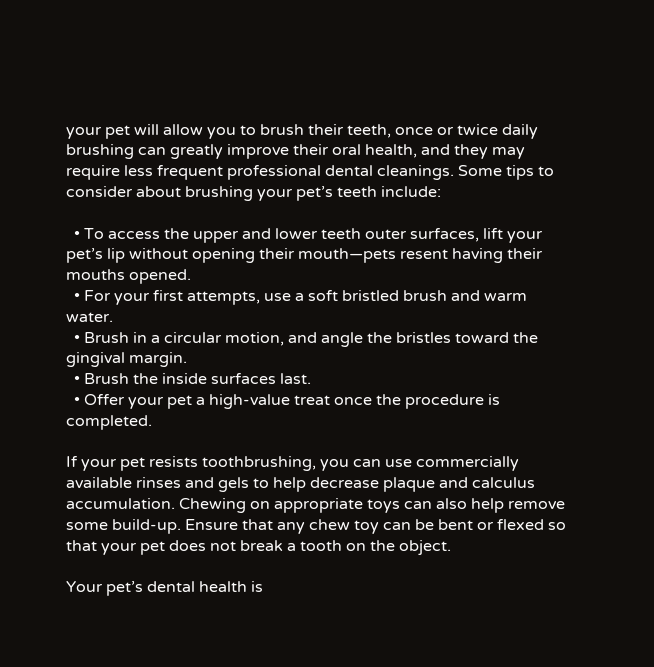your pet will allow you to brush their teeth, once or twice daily brushing can greatly improve their oral health, and they may require less frequent professional dental cleanings. Some tips to consider about brushing your pet’s teeth include:

  • To access the upper and lower teeth outer surfaces, lift your pet’s lip without opening their mouth—pets resent having their mouths opened.
  • For your first attempts, use a soft bristled brush and warm water.
  • Brush in a circular motion, and angle the bristles toward the gingival margin.
  • Brush the inside surfaces last.
  • Offer your pet a high-value treat once the procedure is completed.

If your pet resists toothbrushing, you can use commercially available rinses and gels to help decrease plaque and calculus accumulation. Chewing on appropriate toys can also help remove some build-up. Ensure that any chew toy can be bent or flexed so that your pet does not break a tooth on the object.

Your pet’s dental health is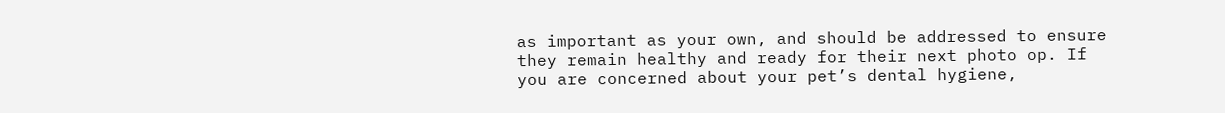as important as your own, and should be addressed to ensure they remain healthy and ready for their next photo op. If you are concerned about your pet’s dental hygiene,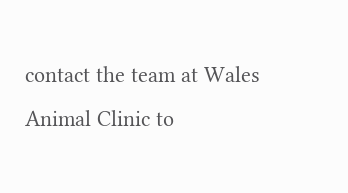contact the team at Wales Animal Clinic to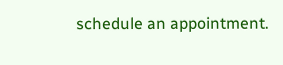schedule an appointment.